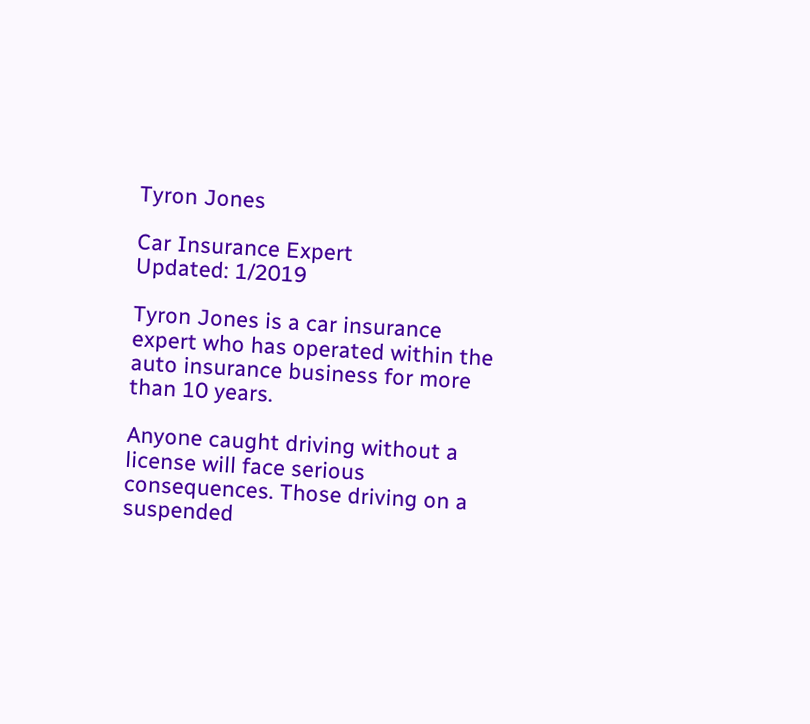Tyron Jones

Car Insurance Expert
Updated: 1/2019

Tyron Jones is a car insurance expert who has operated within the auto insurance business for more than 10 years.

Anyone caught driving without a license will face serious consequences. Those driving on a suspended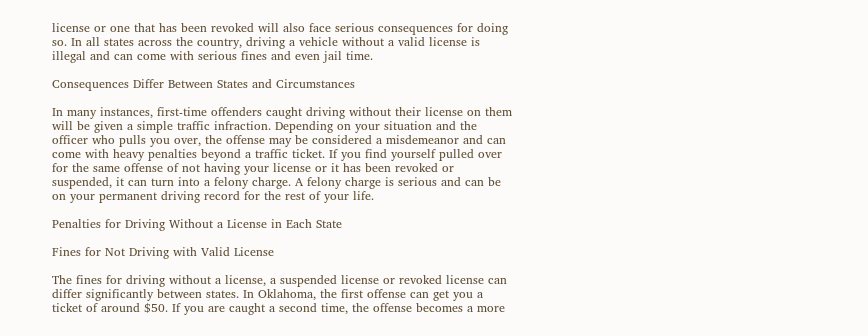license or one that has been revoked will also face serious consequences for doing so. In all states across the country, driving a vehicle without a valid license is illegal and can come with serious fines and even jail time.

Consequences Differ Between States and Circumstances

In many instances, first-time offenders caught driving without their license on them will be given a simple traffic infraction. Depending on your situation and the officer who pulls you over, the offense may be considered a misdemeanor and can come with heavy penalties beyond a traffic ticket. If you find yourself pulled over for the same offense of not having your license or it has been revoked or suspended, it can turn into a felony charge. A felony charge is serious and can be on your permanent driving record for the rest of your life.

Penalties for Driving Without a License in Each State

Fines for Not Driving with Valid License

The fines for driving without a license, a suspended license or revoked license can differ significantly between states. In Oklahoma, the first offense can get you a ticket of around $50. If you are caught a second time, the offense becomes a more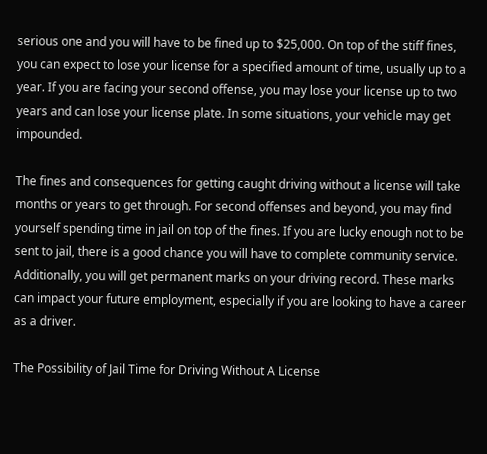serious one and you will have to be fined up to $25,000. On top of the stiff fines, you can expect to lose your license for a specified amount of time, usually up to a year. If you are facing your second offense, you may lose your license up to two years and can lose your license plate. In some situations, your vehicle may get impounded.

The fines and consequences for getting caught driving without a license will take months or years to get through. For second offenses and beyond, you may find yourself spending time in jail on top of the fines. If you are lucky enough not to be sent to jail, there is a good chance you will have to complete community service. Additionally, you will get permanent marks on your driving record. These marks can impact your future employment, especially if you are looking to have a career as a driver.

The Possibility of Jail Time for Driving Without A License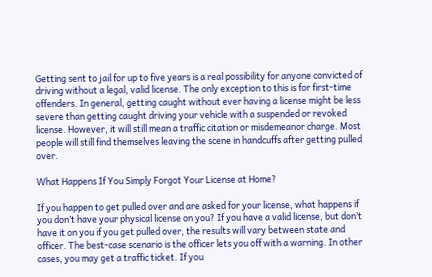Getting sent to jail for up to five years is a real possibility for anyone convicted of driving without a legal, valid license. The only exception to this is for first-time offenders. In general, getting caught without ever having a license might be less severe than getting caught driving your vehicle with a suspended or revoked license. However, it will still mean a traffic citation or misdemeanor charge. Most people will still find themselves leaving the scene in handcuffs after getting pulled over.

What Happens If You Simply Forgot Your License at Home?

If you happen to get pulled over and are asked for your license, what happens if you don’t have your physical license on you? If you have a valid license, but don’t have it on you if you get pulled over, the results will vary between state and officer. The best-case scenario is the officer lets you off with a warning. In other cases, you may get a traffic ticket. If you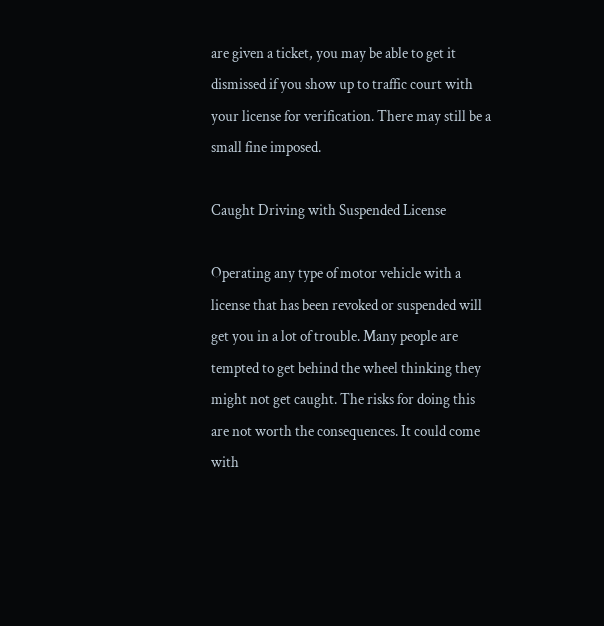are given a ticket, you may be able to get it dismissed if you show up to traffic court with your license for verification. There may still be a small fine imposed.

Caught Driving with Suspended License

Operating any type of motor vehicle with a license that has been revoked or suspended will get you in a lot of trouble. Many people are tempted to get behind the wheel thinking they might not get caught. The risks for doing this are not worth the consequences. It could come with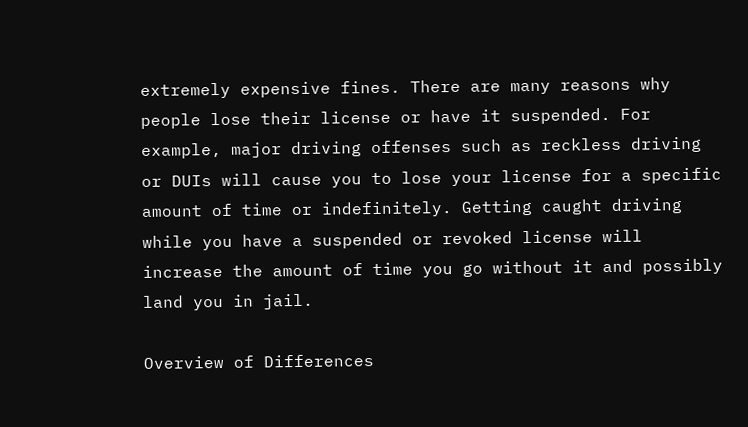extremely expensive fines. There are many reasons why people lose their license or have it suspended. For example, major driving offenses such as reckless driving or DUIs will cause you to lose your license for a specific amount of time or indefinitely. Getting caught driving while you have a suspended or revoked license will increase the amount of time you go without it and possibly land you in jail.

Overview of Differences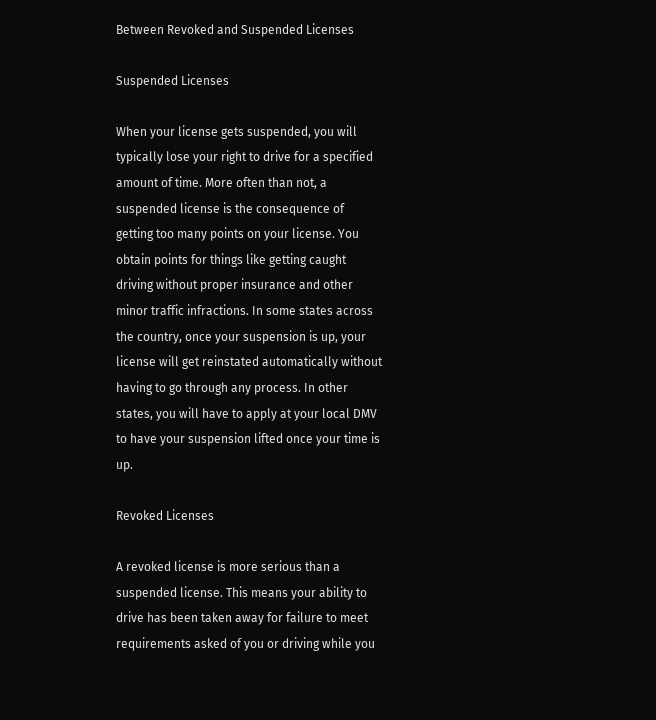Between Revoked and Suspended Licenses

Suspended Licenses

When your license gets suspended, you will typically lose your right to drive for a specified amount of time. More often than not, a suspended license is the consequence of getting too many points on your license. You obtain points for things like getting caught driving without proper insurance and other minor traffic infractions. In some states across the country, once your suspension is up, your license will get reinstated automatically without having to go through any process. In other states, you will have to apply at your local DMV to have your suspension lifted once your time is up.

Revoked Licenses

A revoked license is more serious than a suspended license. This means your ability to drive has been taken away for failure to meet requirements asked of you or driving while you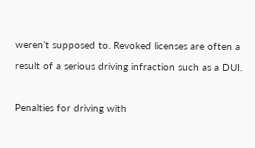weren’t supposed to. Revoked licenses are often a result of a serious driving infraction such as a DUI.

Penalties for driving with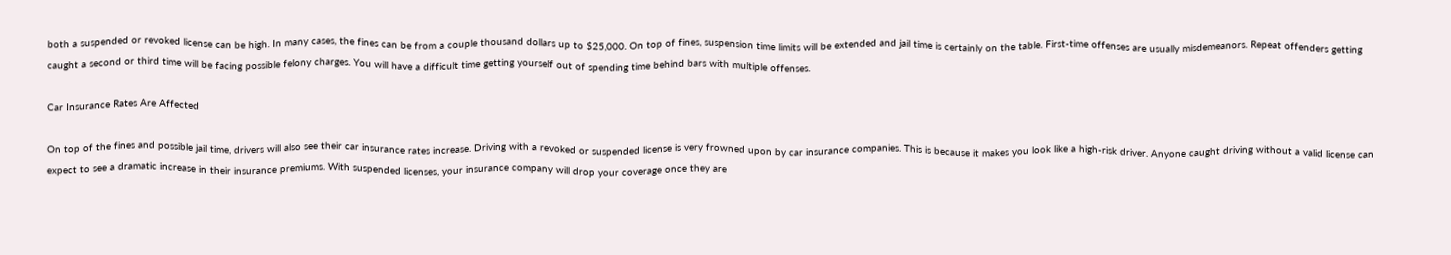both a suspended or revoked license can be high. In many cases, the fines can be from a couple thousand dollars up to $25,000. On top of fines, suspension time limits will be extended and jail time is certainly on the table. First-time offenses are usually misdemeanors. Repeat offenders getting caught a second or third time will be facing possible felony charges. You will have a difficult time getting yourself out of spending time behind bars with multiple offenses.

Car Insurance Rates Are Affected

On top of the fines and possible jail time, drivers will also see their car insurance rates increase. Driving with a revoked or suspended license is very frowned upon by car insurance companies. This is because it makes you look like a high-risk driver. Anyone caught driving without a valid license can expect to see a dramatic increase in their insurance premiums. With suspended licenses, your insurance company will drop your coverage once they are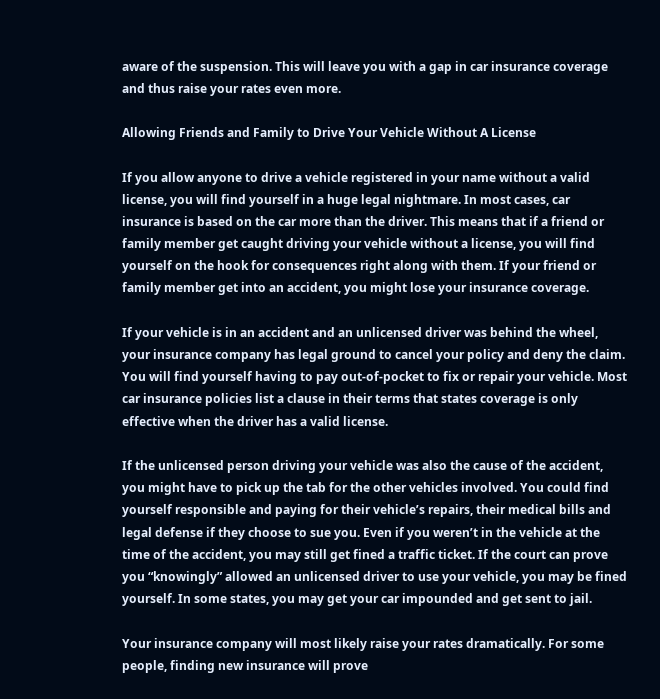aware of the suspension. This will leave you with a gap in car insurance coverage and thus raise your rates even more.

Allowing Friends and Family to Drive Your Vehicle Without A License

If you allow anyone to drive a vehicle registered in your name without a valid license, you will find yourself in a huge legal nightmare. In most cases, car insurance is based on the car more than the driver. This means that if a friend or family member get caught driving your vehicle without a license, you will find yourself on the hook for consequences right along with them. If your friend or family member get into an accident, you might lose your insurance coverage.

If your vehicle is in an accident and an unlicensed driver was behind the wheel, your insurance company has legal ground to cancel your policy and deny the claim. You will find yourself having to pay out-of-pocket to fix or repair your vehicle. Most car insurance policies list a clause in their terms that states coverage is only effective when the driver has a valid license.

If the unlicensed person driving your vehicle was also the cause of the accident, you might have to pick up the tab for the other vehicles involved. You could find yourself responsible and paying for their vehicle’s repairs, their medical bills and legal defense if they choose to sue you. Even if you weren’t in the vehicle at the time of the accident, you may still get fined a traffic ticket. If the court can prove you “knowingly” allowed an unlicensed driver to use your vehicle, you may be fined yourself. In some states, you may get your car impounded and get sent to jail.

Your insurance company will most likely raise your rates dramatically. For some people, finding new insurance will prove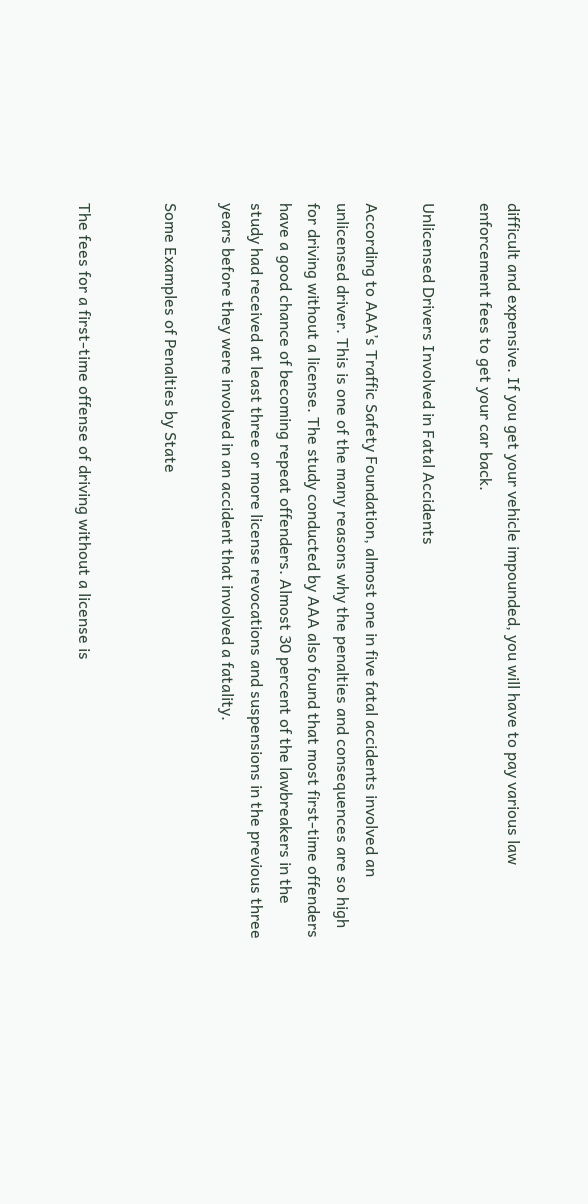difficult and expensive. If you get your vehicle impounded, you will have to pay various law enforcement fees to get your car back.

Unlicensed Drivers Involved in Fatal Accidents

According to AAA’s Traffic Safety Foundation, almost one in five fatal accidents involved an unlicensed driver. This is one of the many reasons why the penalties and consequences are so high for driving without a license. The study conducted by AAA also found that most first-time offenders have a good chance of becoming repeat offenders. Almost 30 percent of the lawbreakers in the study had received at least three or more license revocations and suspensions in the previous three years before they were involved in an accident that involved a fatality.

Some Examples of Penalties by State


The fees for a first-time offense of driving without a license is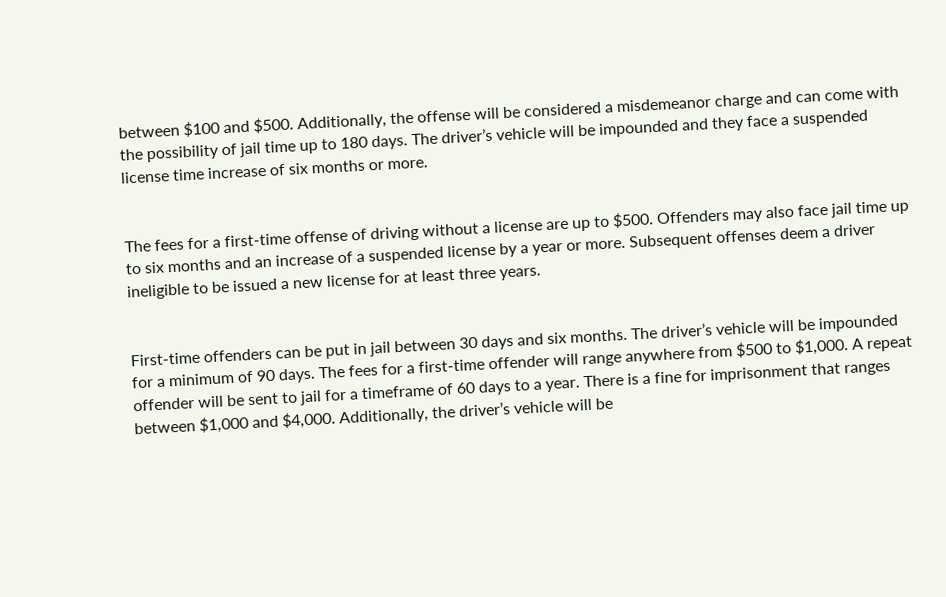between $100 and $500. Additionally, the offense will be considered a misdemeanor charge and can come with the possibility of jail time up to 180 days. The driver’s vehicle will be impounded and they face a suspended license time increase of six months or more.


The fees for a first-time offense of driving without a license are up to $500. Offenders may also face jail time up to six months and an increase of a suspended license by a year or more. Subsequent offenses deem a driver ineligible to be issued a new license for at least three years.


First-time offenders can be put in jail between 30 days and six months. The driver’s vehicle will be impounded for a minimum of 90 days. The fees for a first-time offender will range anywhere from $500 to $1,000. A repeat offender will be sent to jail for a timeframe of 60 days to a year. There is a fine for imprisonment that ranges between $1,000 and $4,000. Additionally, the driver’s vehicle will be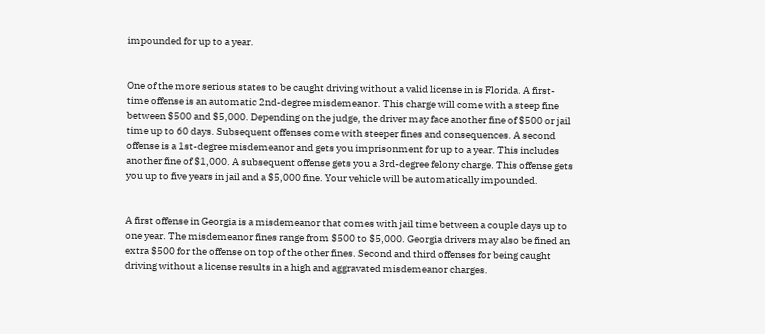impounded for up to a year.


One of the more serious states to be caught driving without a valid license in is Florida. A first-time offense is an automatic 2nd-degree misdemeanor. This charge will come with a steep fine between $500 and $5,000. Depending on the judge, the driver may face another fine of $500 or jail time up to 60 days. Subsequent offenses come with steeper fines and consequences. A second offense is a 1st-degree misdemeanor and gets you imprisonment for up to a year. This includes another fine of $1,000. A subsequent offense gets you a 3rd-degree felony charge. This offense gets you up to five years in jail and a $5,000 fine. Your vehicle will be automatically impounded.


A first offense in Georgia is a misdemeanor that comes with jail time between a couple days up to one year. The misdemeanor fines range from $500 to $5,000. Georgia drivers may also be fined an extra $500 for the offense on top of the other fines. Second and third offenses for being caught driving without a license results in a high and aggravated misdemeanor charges.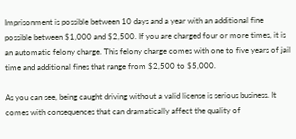Imprisonment is possible between 10 days and a year with an additional fine possible between $1,000 and $2,500. If you are charged four or more times, it is an automatic felony charge. This felony charge comes with one to five years of jail time and additional fines that range from $2,500 to $5,000.

As you can see, being caught driving without a valid license is serious business. It comes with consequences that can dramatically affect the quality of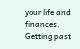your life and finances. Getting past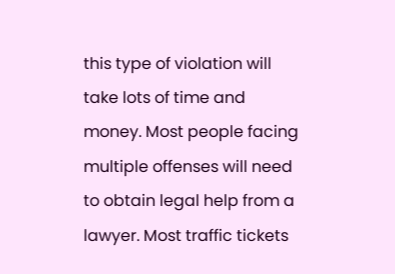this type of violation will take lots of time and money. Most people facing multiple offenses will need to obtain legal help from a lawyer. Most traffic tickets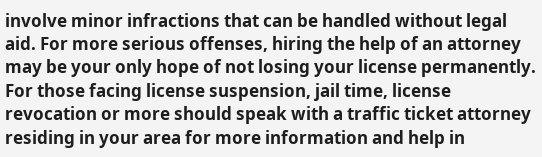involve minor infractions that can be handled without legal aid. For more serious offenses, hiring the help of an attorney may be your only hope of not losing your license permanently. For those facing license suspension, jail time, license revocation or more should speak with a traffic ticket attorney residing in your area for more information and help in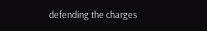defending the charges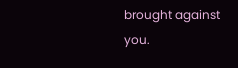brought against you.